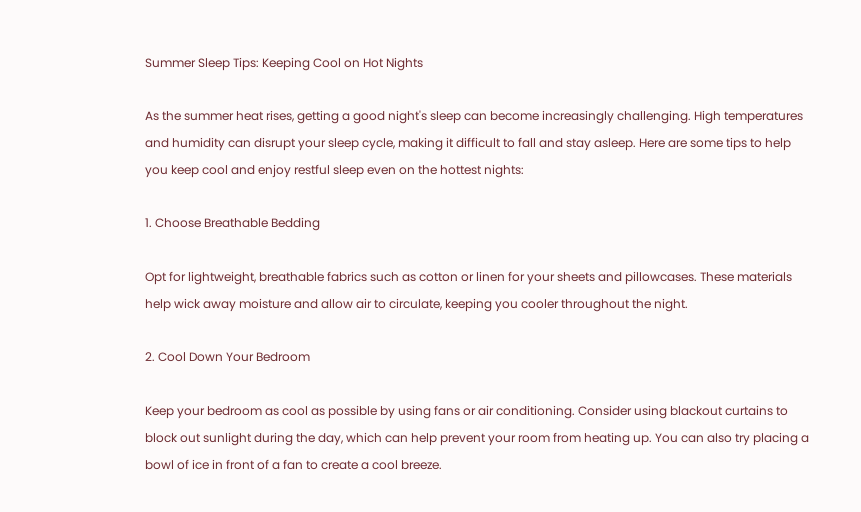Summer Sleep Tips: Keeping Cool on Hot Nights

As the summer heat rises, getting a good night's sleep can become increasingly challenging. High temperatures and humidity can disrupt your sleep cycle, making it difficult to fall and stay asleep. Here are some tips to help you keep cool and enjoy restful sleep even on the hottest nights:

1. Choose Breathable Bedding

Opt for lightweight, breathable fabrics such as cotton or linen for your sheets and pillowcases. These materials help wick away moisture and allow air to circulate, keeping you cooler throughout the night.

2. Cool Down Your Bedroom

Keep your bedroom as cool as possible by using fans or air conditioning. Consider using blackout curtains to block out sunlight during the day, which can help prevent your room from heating up. You can also try placing a bowl of ice in front of a fan to create a cool breeze.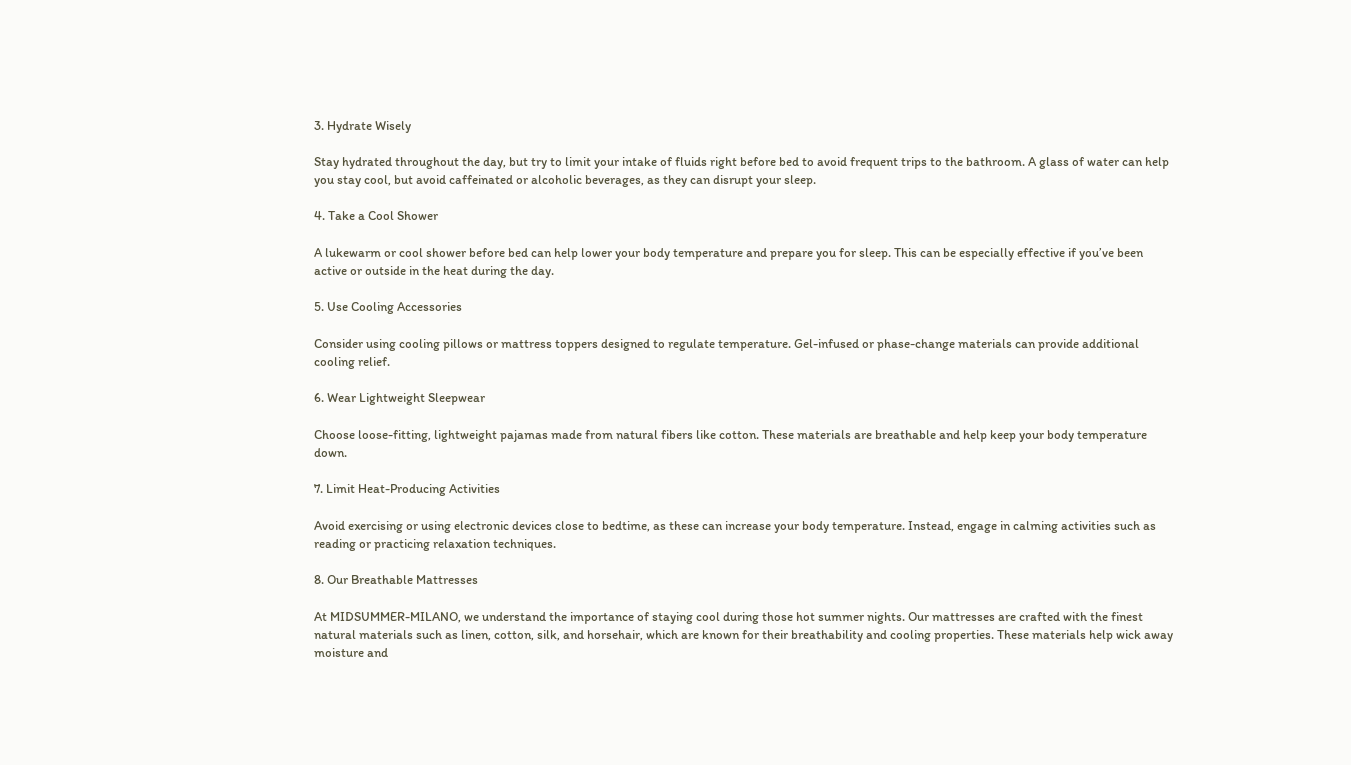3. Hydrate Wisely

Stay hydrated throughout the day, but try to limit your intake of fluids right before bed to avoid frequent trips to the bathroom. A glass of water can help you stay cool, but avoid caffeinated or alcoholic beverages, as they can disrupt your sleep.

4. Take a Cool Shower

A lukewarm or cool shower before bed can help lower your body temperature and prepare you for sleep. This can be especially effective if you’ve been active or outside in the heat during the day.

5. Use Cooling Accessories

Consider using cooling pillows or mattress toppers designed to regulate temperature. Gel-infused or phase-change materials can provide additional cooling relief.

6. Wear Lightweight Sleepwear

Choose loose-fitting, lightweight pajamas made from natural fibers like cotton. These materials are breathable and help keep your body temperature down.

7. Limit Heat-Producing Activities

Avoid exercising or using electronic devices close to bedtime, as these can increase your body temperature. Instead, engage in calming activities such as reading or practicing relaxation techniques.

8. Our Breathable Mattresses

At MIDSUMMER-MILANO, we understand the importance of staying cool during those hot summer nights. Our mattresses are crafted with the finest natural materials such as linen, cotton, silk, and horsehair, which are known for their breathability and cooling properties. These materials help wick away moisture and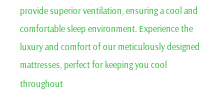provide superior ventilation, ensuring a cool and comfortable sleep environment. Experience the luxury and comfort of our meticulously designed mattresses, perfect for keeping you cool throughout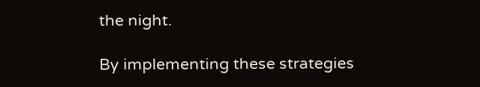the night.

By implementing these strategies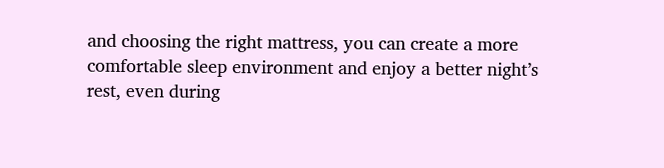and choosing the right mattress, you can create a more comfortable sleep environment and enjoy a better night’s rest, even during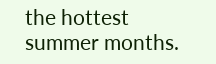the hottest summer months.